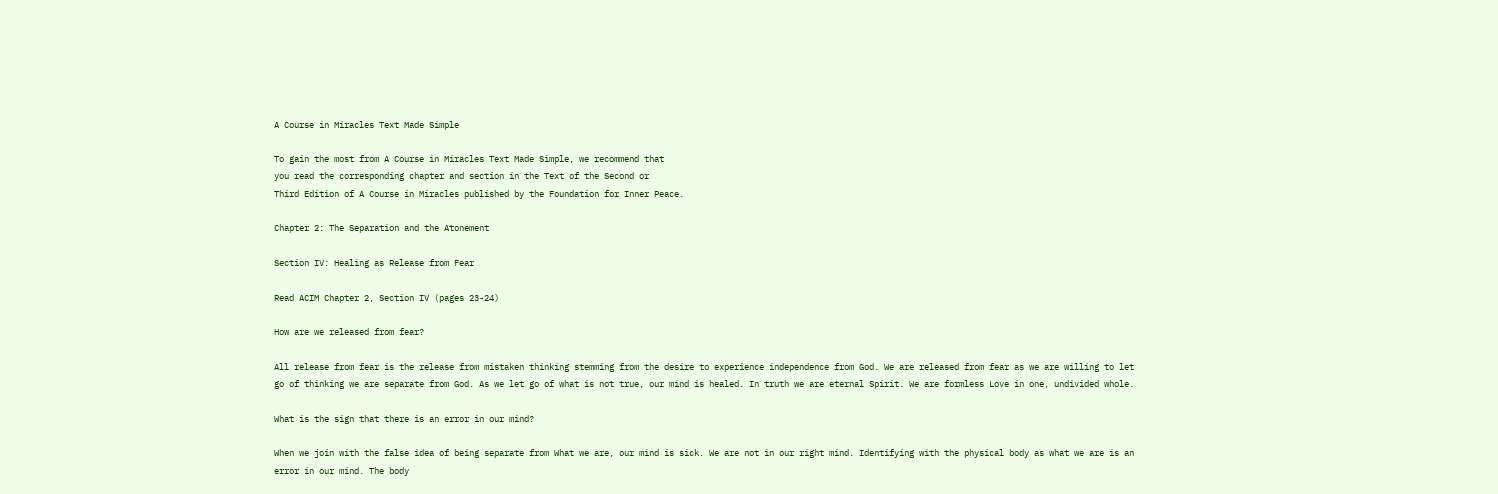A Course in Miracles Text Made Simple

To gain the most from A Course in Miracles Text Made Simple, we recommend that
you read the corresponding chapter and section in the Text of the Second or
Third Edition of A Course in Miracles published by the Foundation for Inner Peace.

Chapter 2: The Separation and the Atonement

Section IV: Healing as Release from Fear

Read ACIM Chapter 2, Section IV (pages 23-24)

How are we released from fear?

All release from fear is the release from mistaken thinking stemming from the desire to experience independence from God. We are released from fear as we are willing to let go of thinking we are separate from God. As we let go of what is not true, our mind is healed. In truth we are eternal Spirit. We are formless Love in one, undivided whole.

What is the sign that there is an error in our mind?

When we join with the false idea of being separate from What we are, our mind is sick. We are not in our right mind. Identifying with the physical body as what we are is an error in our mind. The body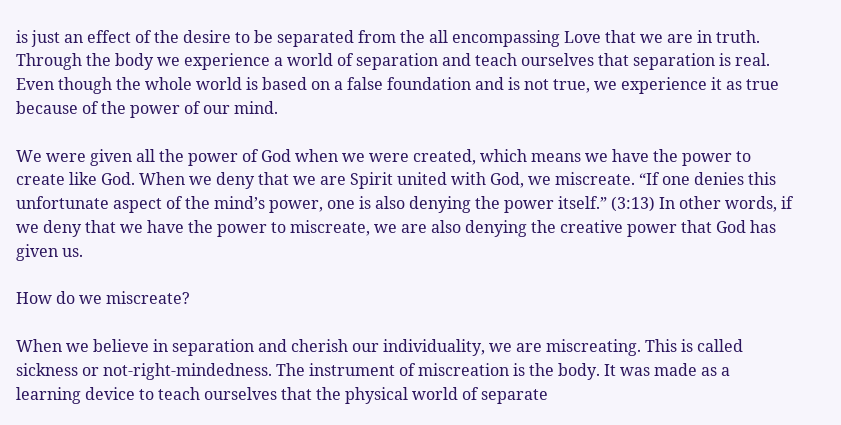is just an effect of the desire to be separated from the all encompassing Love that we are in truth. Through the body we experience a world of separation and teach ourselves that separation is real. Even though the whole world is based on a false foundation and is not true, we experience it as true because of the power of our mind.

We were given all the power of God when we were created, which means we have the power to create like God. When we deny that we are Spirit united with God, we miscreate. “If one denies this unfortunate aspect of the mind’s power, one is also denying the power itself.” (3:13) In other words, if we deny that we have the power to miscreate, we are also denying the creative power that God has given us.

How do we miscreate?

When we believe in separation and cherish our individuality, we are miscreating. This is called sickness or not-right-mindedness. The instrument of miscreation is the body. It was made as a learning device to teach ourselves that the physical world of separate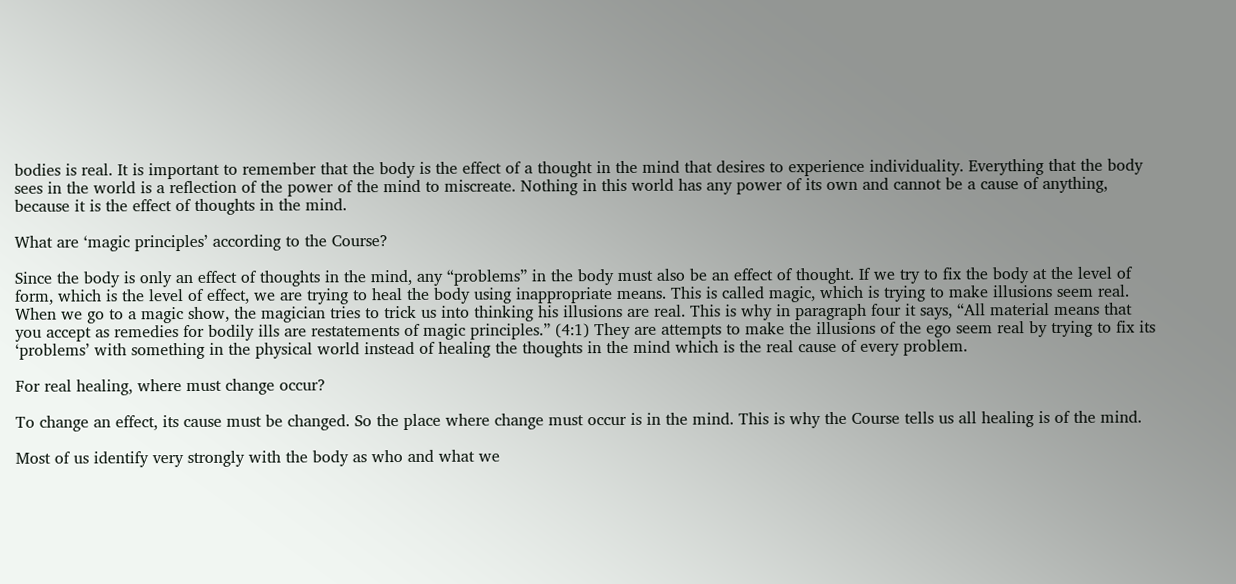bodies is real. It is important to remember that the body is the effect of a thought in the mind that desires to experience individuality. Everything that the body sees in the world is a reflection of the power of the mind to miscreate. Nothing in this world has any power of its own and cannot be a cause of anything, because it is the effect of thoughts in the mind.

What are ‘magic principles’ according to the Course?

Since the body is only an effect of thoughts in the mind, any “problems” in the body must also be an effect of thought. If we try to fix the body at the level of form, which is the level of effect, we are trying to heal the body using inappropriate means. This is called magic, which is trying to make illusions seem real. When we go to a magic show, the magician tries to trick us into thinking his illusions are real. This is why in paragraph four it says, “All material means that you accept as remedies for bodily ills are restatements of magic principles.” (4:1) They are attempts to make the illusions of the ego seem real by trying to fix its ‘problems’ with something in the physical world instead of healing the thoughts in the mind which is the real cause of every problem.

For real healing, where must change occur?

To change an effect, its cause must be changed. So the place where change must occur is in the mind. This is why the Course tells us all healing is of the mind.

Most of us identify very strongly with the body as who and what we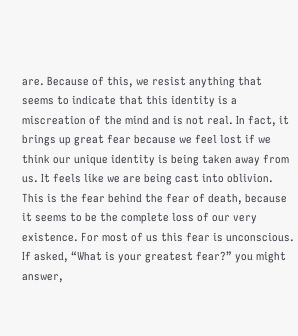are. Because of this, we resist anything that seems to indicate that this identity is a miscreation of the mind and is not real. In fact, it brings up great fear because we feel lost if we think our unique identity is being taken away from us. It feels like we are being cast into oblivion. This is the fear behind the fear of death, because it seems to be the complete loss of our very existence. For most of us this fear is unconscious. If asked, “What is your greatest fear?” you might answer,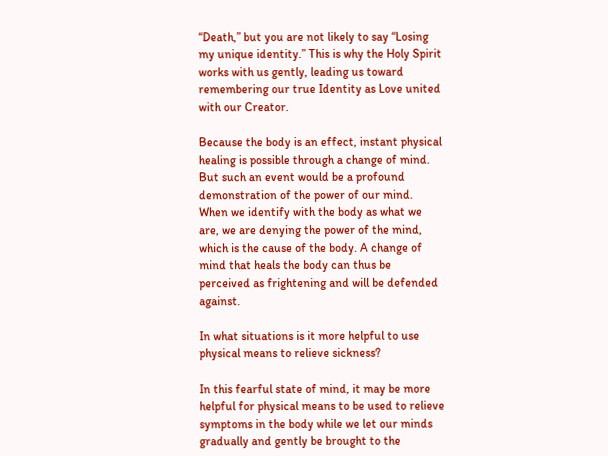“Death,” but you are not likely to say “Losing my unique identity.” This is why the Holy Spirit works with us gently, leading us toward remembering our true Identity as Love united with our Creator.

Because the body is an effect, instant physical healing is possible through a change of mind. But such an event would be a profound demonstration of the power of our mind. When we identify with the body as what we are, we are denying the power of the mind, which is the cause of the body. A change of mind that heals the body can thus be perceived as frightening and will be defended against.

In what situations is it more helpful to use physical means to relieve sickness?

In this fearful state of mind, it may be more helpful for physical means to be used to relieve symptoms in the body while we let our minds gradually and gently be brought to the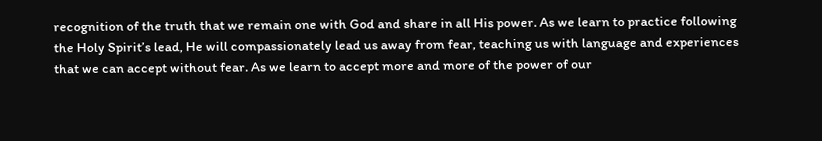recognition of the truth that we remain one with God and share in all His power. As we learn to practice following the Holy Spirit’s lead, He will compassionately lead us away from fear, teaching us with language and experiences that we can accept without fear. As we learn to accept more and more of the power of our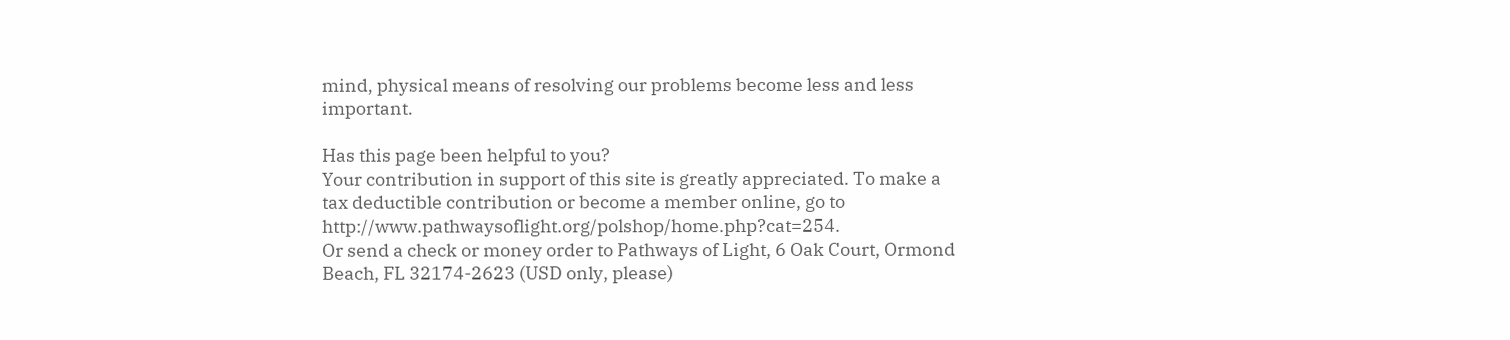mind, physical means of resolving our problems become less and less important.

Has this page been helpful to you?
Your contribution in support of this site is greatly appreciated. To make a tax deductible contribution or become a member online, go to http://www.pathwaysoflight.org/polshop/home.php?cat=254.
Or send a check or money order to Pathways of Light, 6 Oak Court, Ormond Beach, FL 32174-2623 (USD only, please)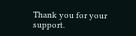Thank you for your support.